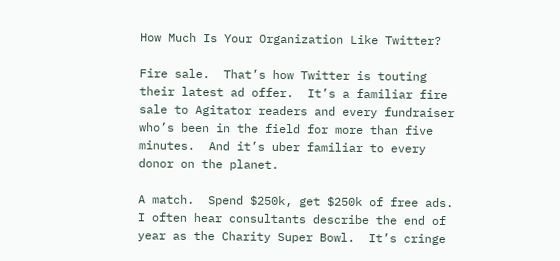How Much Is Your Organization Like Twitter?

Fire sale.  That’s how Twitter is touting their latest ad offer.  It’s a familiar fire sale to Agitator readers and every fundraiser who’s been in the field for more than five minutes.  And it’s uber familiar to every donor on the planet.

A match.  Spend $250k, get $250k of free ads.   I often hear consultants describe the end of year as the Charity Super Bowl.  It’s cringe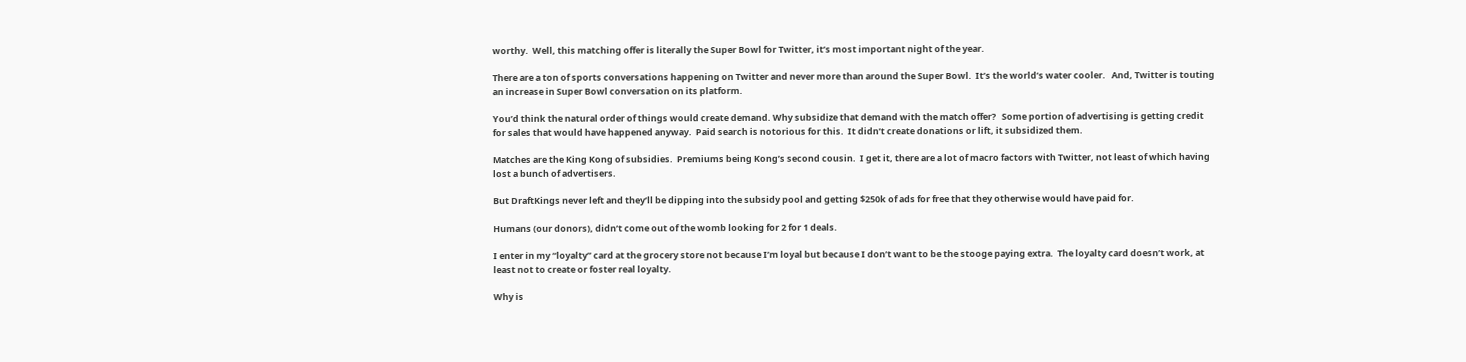worthy.  Well, this matching offer is literally the Super Bowl for Twitter, it’s most important night of the year.

There are a ton of sports conversations happening on Twitter and never more than around the Super Bowl.  It’s the world’s water cooler.   And, Twitter is touting an increase in Super Bowl conversation on its platform.

You’d think the natural order of things would create demand. Why subsidize that demand with the match offer?   Some portion of advertising is getting credit for sales that would have happened anyway.  Paid search is notorious for this.  It didn’t create donations or lift, it subsidized them.

Matches are the King Kong of subsidies.  Premiums being Kong’s second cousin.  I get it, there are a lot of macro factors with Twitter, not least of which having lost a bunch of advertisers.

But DraftKings never left and they’ll be dipping into the subsidy pool and getting $250k of ads for free that they otherwise would have paid for.

Humans (our donors), didn’t come out of the womb looking for 2 for 1 deals.

I enter in my “loyalty” card at the grocery store not because I’m loyal but because I don’t want to be the stooge paying extra.  The loyalty card doesn’t work, at least not to create or foster real loyalty.

Why is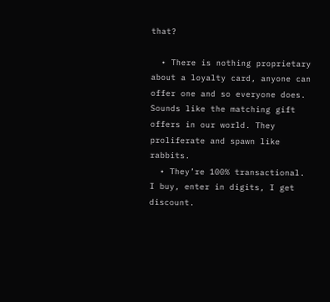that?

  • There is nothing proprietary about a loyalty card, anyone can offer one and so everyone does.  Sounds like the matching gift offers in our world. They proliferate and spawn like rabbits.
  • They’re 100% transactional.  I buy, enter in digits, I get discount.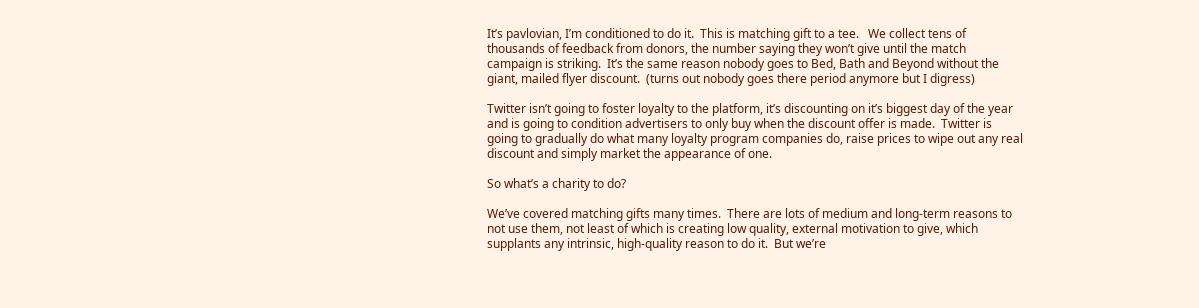It’s pavlovian, I’m conditioned to do it.  This is matching gift to a tee.   We collect tens of thousands of feedback from donors, the number saying they won’t give until the match campaign is striking.  It’s the same reason nobody goes to Bed, Bath and Beyond without the giant, mailed flyer discount.  (turns out nobody goes there period anymore but I digress)

Twitter isn’t going to foster loyalty to the platform, it’s discounting on it’s biggest day of the year and is going to condition advertisers to only buy when the discount offer is made.  Twitter is going to gradually do what many loyalty program companies do, raise prices to wipe out any real discount and simply market the appearance of one.

So what’s a charity to do?

We’ve covered matching gifts many times.  There are lots of medium and long-term reasons to not use them, not least of which is creating low quality, external motivation to give, which supplants any intrinsic, high-quality reason to do it.  But we’re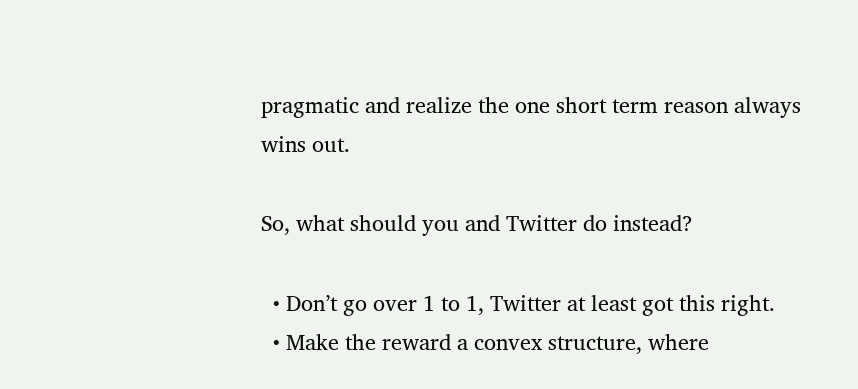pragmatic and realize the one short term reason always wins out.

So, what should you and Twitter do instead?

  • Don’t go over 1 to 1, Twitter at least got this right.
  • Make the reward a convex structure, where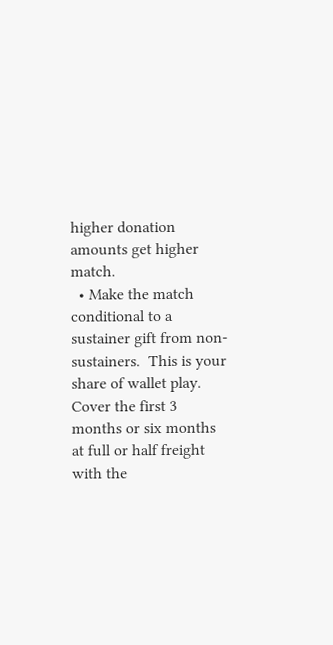higher donation amounts get higher match.
  • Make the match conditional to a sustainer gift from non-sustainers.  This is your share of wallet play.  Cover the first 3 months or six months at full or half freight with the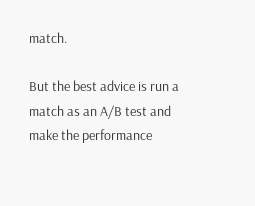match.

But the best advice is run a match as an A/B test and make the performance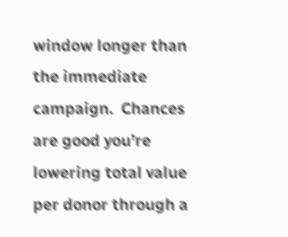window longer than the immediate campaign.  Chances are good you’re lowering total value per donor through a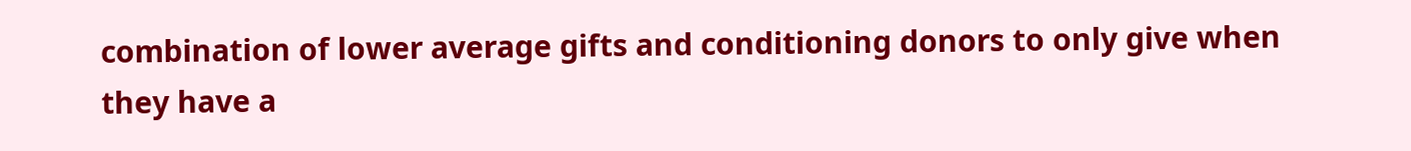combination of lower average gifts and conditioning donors to only give when they have a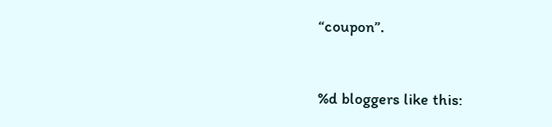“coupon”.


%d bloggers like this: